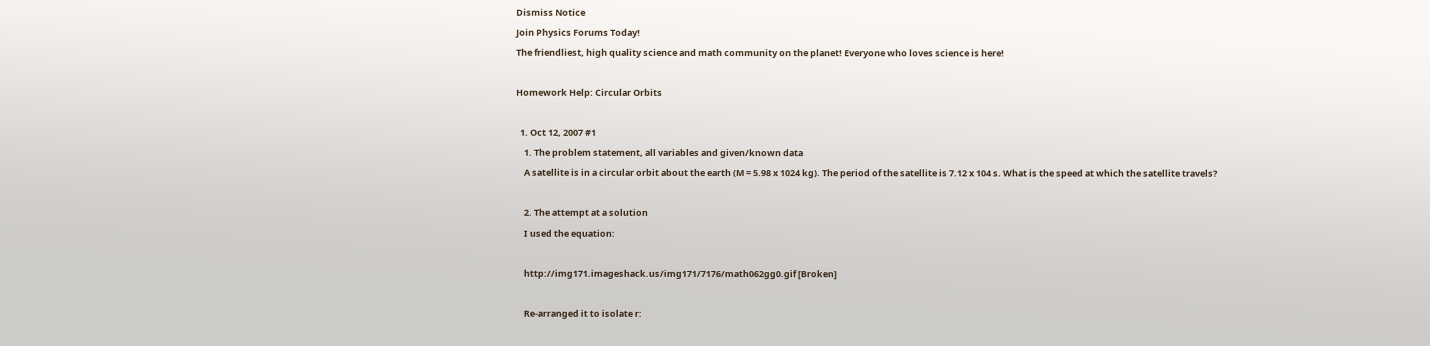Dismiss Notice
Join Physics Forums Today!
The friendliest, high quality science and math community on the planet! Everyone who loves science is here!

Homework Help: Circular Orbits

  1. Oct 12, 2007 #1
    1. The problem statement, all variables and given/known data
    A satellite is in a circular orbit about the earth (M = 5.98 x 1024 kg). The period of the satellite is 7.12 x 104 s. What is the speed at which the satellite travels?

    2. The attempt at a solution
    I used the equation:

    http://img171.imageshack.us/img171/7176/math062gg0.gif [Broken]

    Re-arranged it to isolate r: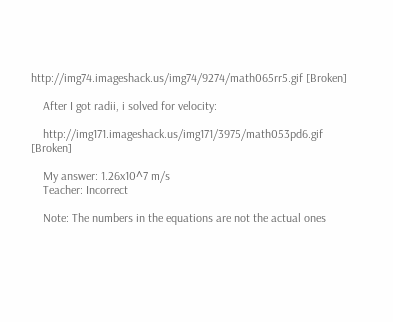http://img74.imageshack.us/img74/9274/math065rr5.gif [Broken]

    After I got radii, i solved for velocity:

    http://img171.imageshack.us/img171/3975/math053pd6.gif [Broken]

    My answer: 1.26x10^7 m/s
    Teacher: Incorrect

    Note: The numbers in the equations are not the actual ones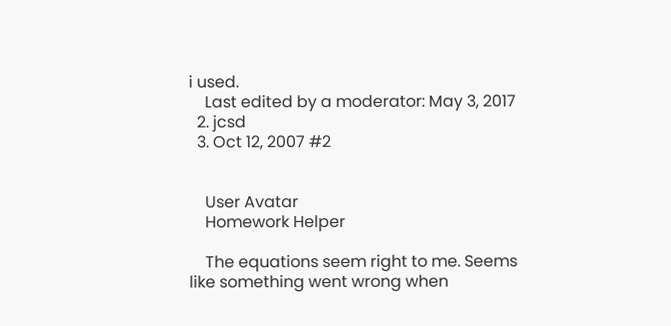i used.
    Last edited by a moderator: May 3, 2017
  2. jcsd
  3. Oct 12, 2007 #2


    User Avatar
    Homework Helper

    The equations seem right to me. Seems like something went wrong when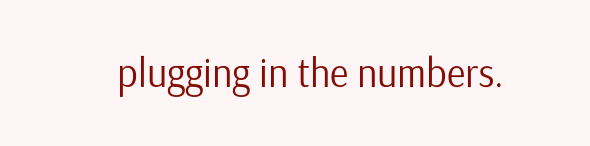plugging in the numbers.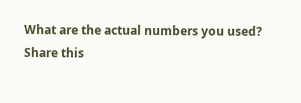What are the actual numbers you used?
Share this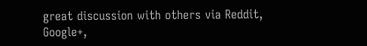great discussion with others via Reddit, Google+,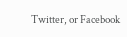Twitter, or Facebook